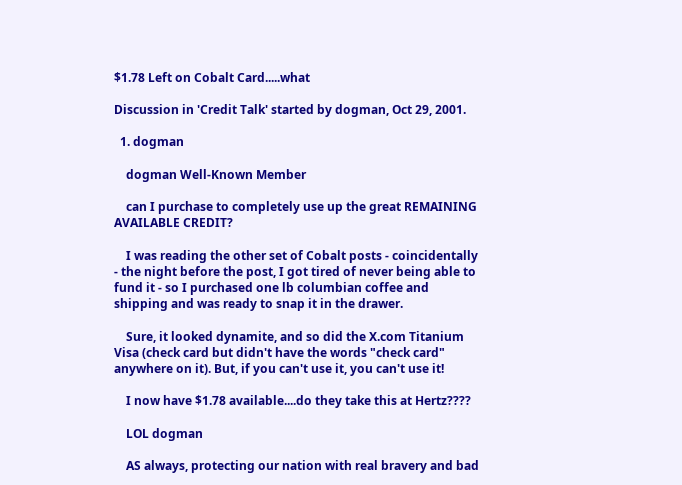$1.78 Left on Cobalt Card.....what

Discussion in 'Credit Talk' started by dogman, Oct 29, 2001.

  1. dogman

    dogman Well-Known Member

    can I purchase to completely use up the great REMAINING AVAILABLE CREDIT?

    I was reading the other set of Cobalt posts - coincidentally - the night before the post, I got tired of never being able to fund it - so I purchased one lb columbian coffee and shipping and was ready to snap it in the drawer.

    Sure, it looked dynamite, and so did the X.com Titanium Visa (check card but didn't have the words "check card" anywhere on it). But, if you can't use it, you can't use it!

    I now have $1.78 available....do they take this at Hertz????

    LOL dogman

    AS always, protecting our nation with real bravery and bad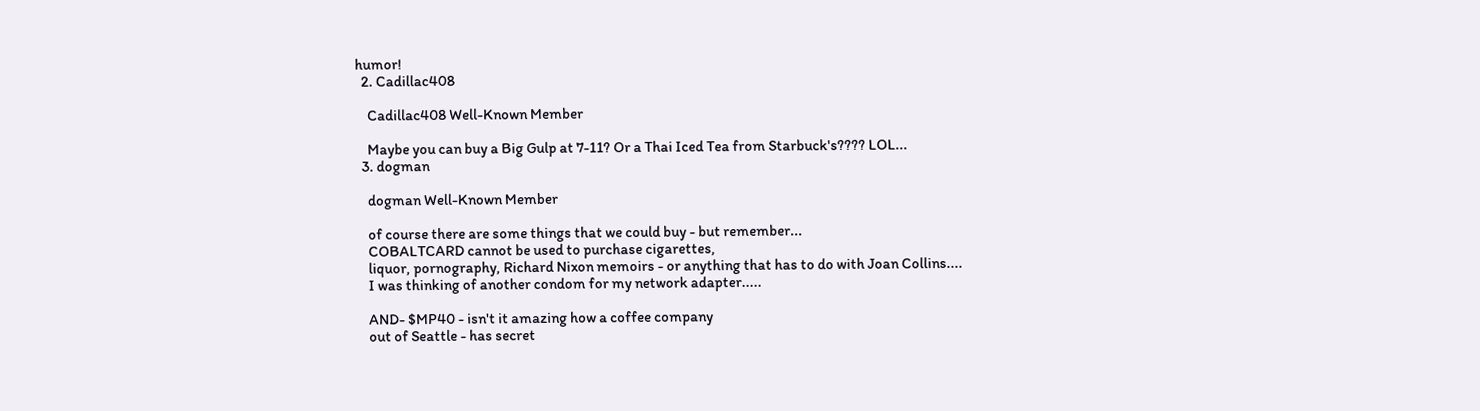humor!
  2. Cadillac408

    Cadillac408 Well-Known Member

    Maybe you can buy a Big Gulp at 7-11? Or a Thai Iced Tea from Starbuck's???? LOL...
  3. dogman

    dogman Well-Known Member

    of course there are some things that we could buy - but remember...
    COBALTCARD cannot be used to purchase cigarettes,
    liquor, pornography, Richard Nixon memoirs - or anything that has to do with Joan Collins....
    I was thinking of another condom for my network adapter.....

    AND- $MP40 - isn't it amazing how a coffee company
    out of Seattle - has secret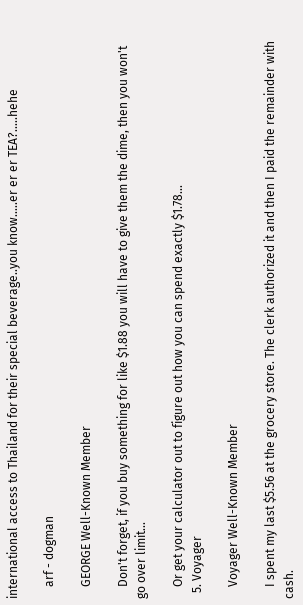international access to Thailand for their special beverage..you know.....er er er TEA?.....hehe

    arf - dogman

    GEORGE Well-Known Member

    Don't forget, if you buy something for like $1.88 you will have to give them the dime, then you won't go over limit...

    Or get your calculator out to figure out how you can spend exactly $1.78...
  5. Voyager

    Voyager Well-Known Member

    I spent my last $5.56 at the grocery store. The clerk authorized it and then I paid the remainder with cash.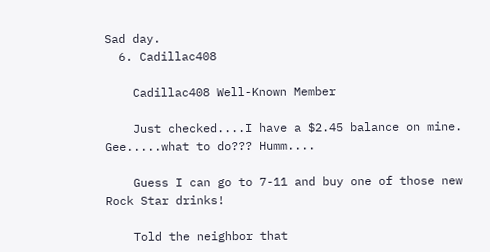Sad day.
  6. Cadillac408

    Cadillac408 Well-Known Member

    Just checked....I have a $2.45 balance on mine. Gee.....what to do??? Humm....

    Guess I can go to 7-11 and buy one of those new Rock Star drinks!

    Told the neighbor that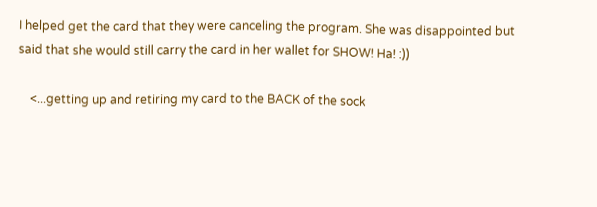I helped get the card that they were canceling the program. She was disappointed but said that she would still carry the card in her wallet for SHOW! Ha! :))

    <...getting up and retiring my card to the BACK of the sock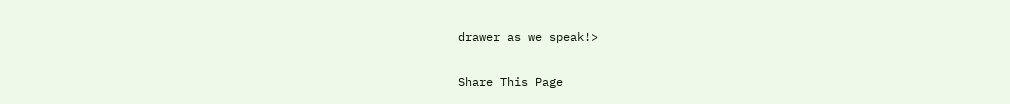drawer as we speak!>

Share This Page